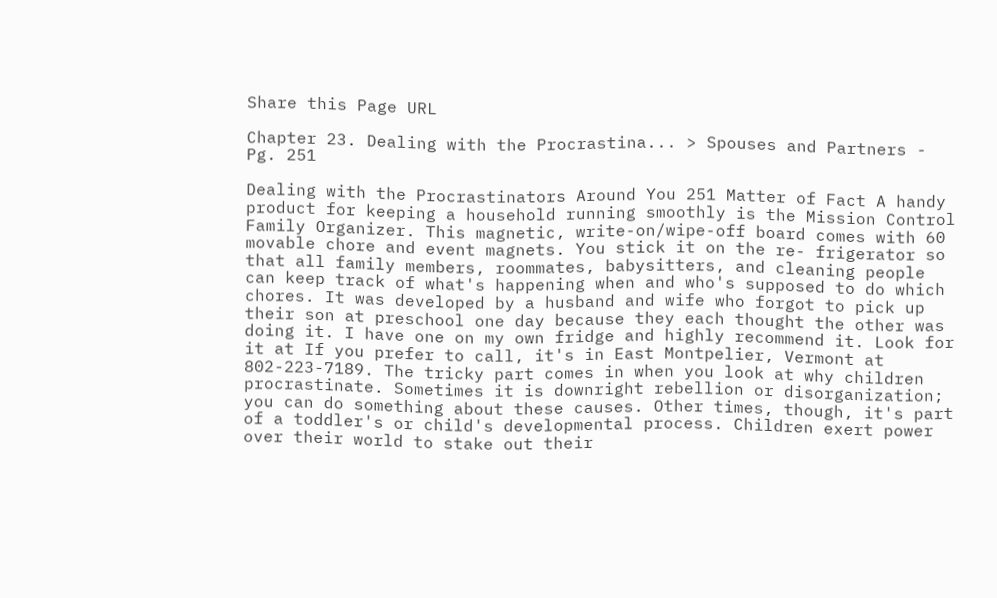Share this Page URL

Chapter 23. Dealing with the Procrastina... > Spouses and Partners - Pg. 251

Dealing with the Procrastinators Around You 251 Matter of Fact A handy product for keeping a household running smoothly is the Mission Control Family Organizer. This magnetic, write-on/wipe-off board comes with 60 movable chore and event magnets. You stick it on the re- frigerator so that all family members, roommates, babysitters, and cleaning people can keep track of what's happening when and who's supposed to do which chores. It was developed by a husband and wife who forgot to pick up their son at preschool one day because they each thought the other was doing it. I have one on my own fridge and highly recommend it. Look for it at If you prefer to call, it's in East Montpelier, Vermont at 802-223-7189. The tricky part comes in when you look at why children procrastinate. Sometimes it is downright rebellion or disorganization; you can do something about these causes. Other times, though, it's part of a toddler's or child's developmental process. Children exert power over their world to stake out their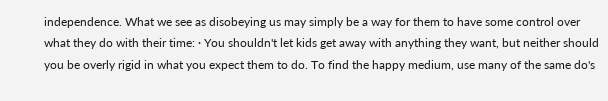independence. What we see as disobeying us may simply be a way for them to have some control over what they do with their time: · You shouldn't let kids get away with anything they want, but neither should you be overly rigid in what you expect them to do. To find the happy medium, use many of the same do's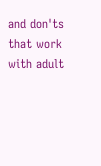and don'ts that work with adult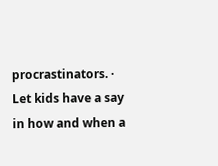procrastinators. · Let kids have a say in how and when a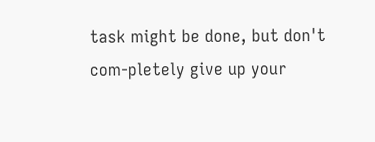task might be done, but don't com-pletely give up your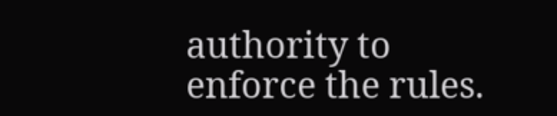authority to enforce the rules.